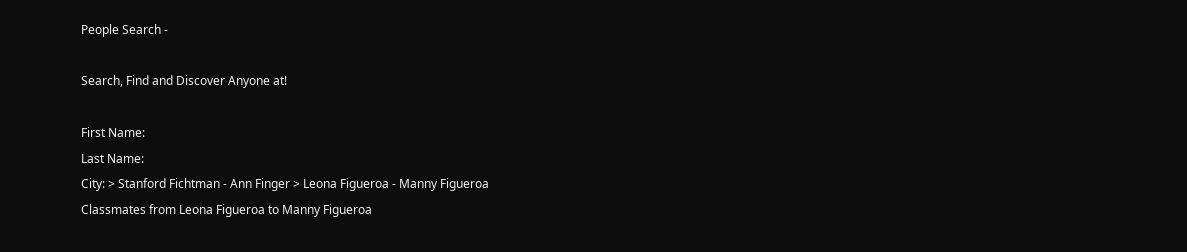People Search -

Search, Find and Discover Anyone at!

First Name:
Last Name:
City: > Stanford Fichtman - Ann Finger > Leona Figueroa - Manny Figueroa
Classmates from Leona Figueroa to Manny Figueroa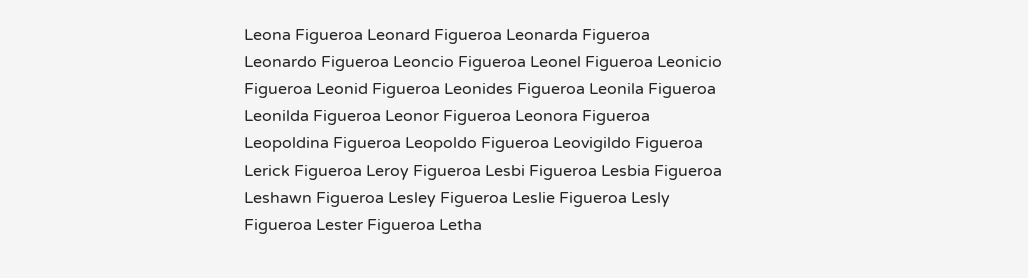Leona Figueroa Leonard Figueroa Leonarda Figueroa Leonardo Figueroa Leoncio Figueroa Leonel Figueroa Leonicio Figueroa Leonid Figueroa Leonides Figueroa Leonila Figueroa Leonilda Figueroa Leonor Figueroa Leonora Figueroa Leopoldina Figueroa Leopoldo Figueroa Leovigildo Figueroa Lerick Figueroa Leroy Figueroa Lesbi Figueroa Lesbia Figueroa Leshawn Figueroa Lesley Figueroa Leslie Figueroa Lesly Figueroa Lester Figueroa Letha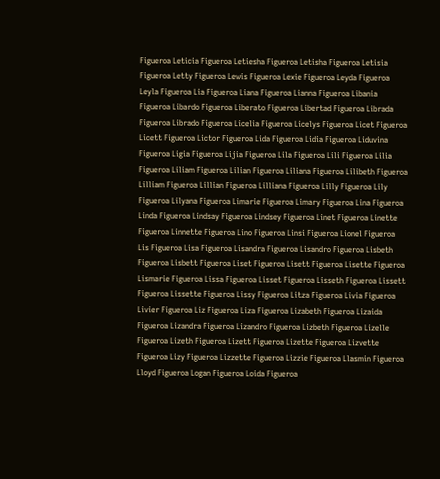Figueroa Leticia Figueroa Letiesha Figueroa Letisha Figueroa Letisia Figueroa Letty Figueroa Lewis Figueroa Lexie Figueroa Leyda Figueroa Leyla Figueroa Lia Figueroa Liana Figueroa Lianna Figueroa Libania Figueroa Libardo Figueroa Liberato Figueroa Libertad Figueroa Librada Figueroa Librado Figueroa Licelia Figueroa Licelys Figueroa Licet Figueroa Licett Figueroa Lictor Figueroa Lida Figueroa Lidia Figueroa Liduvina Figueroa Ligia Figueroa Lijia Figueroa Lila Figueroa Lili Figueroa Lilia Figueroa Liliam Figueroa Lilian Figueroa Liliana Figueroa Lilibeth Figueroa Lilliam Figueroa Lillian Figueroa Lilliana Figueroa Lilly Figueroa Lily Figueroa Lilyana Figueroa Limarie Figueroa Limary Figueroa Lina Figueroa Linda Figueroa Lindsay Figueroa Lindsey Figueroa Linet Figueroa Linette Figueroa Linnette Figueroa Lino Figueroa Linsi Figueroa Lionel Figueroa Lis Figueroa Lisa Figueroa Lisandra Figueroa Lisandro Figueroa Lisbeth Figueroa Lisbett Figueroa Liset Figueroa Lisett Figueroa Lisette Figueroa Lismarie Figueroa Lissa Figueroa Lisset Figueroa Lisseth Figueroa Lissett Figueroa Lissette Figueroa Lissy Figueroa Litza Figueroa Livia Figueroa Livier Figueroa Liz Figueroa Liza Figueroa Lizabeth Figueroa Lizaida Figueroa Lizandra Figueroa Lizandro Figueroa Lizbeth Figueroa Lizelle Figueroa Lizeth Figueroa Lizett Figueroa Lizette Figueroa Lizvette Figueroa Lizy Figueroa Lizzette Figueroa Lizzie Figueroa Llasmin Figueroa Lloyd Figueroa Logan Figueroa Loida Figueroa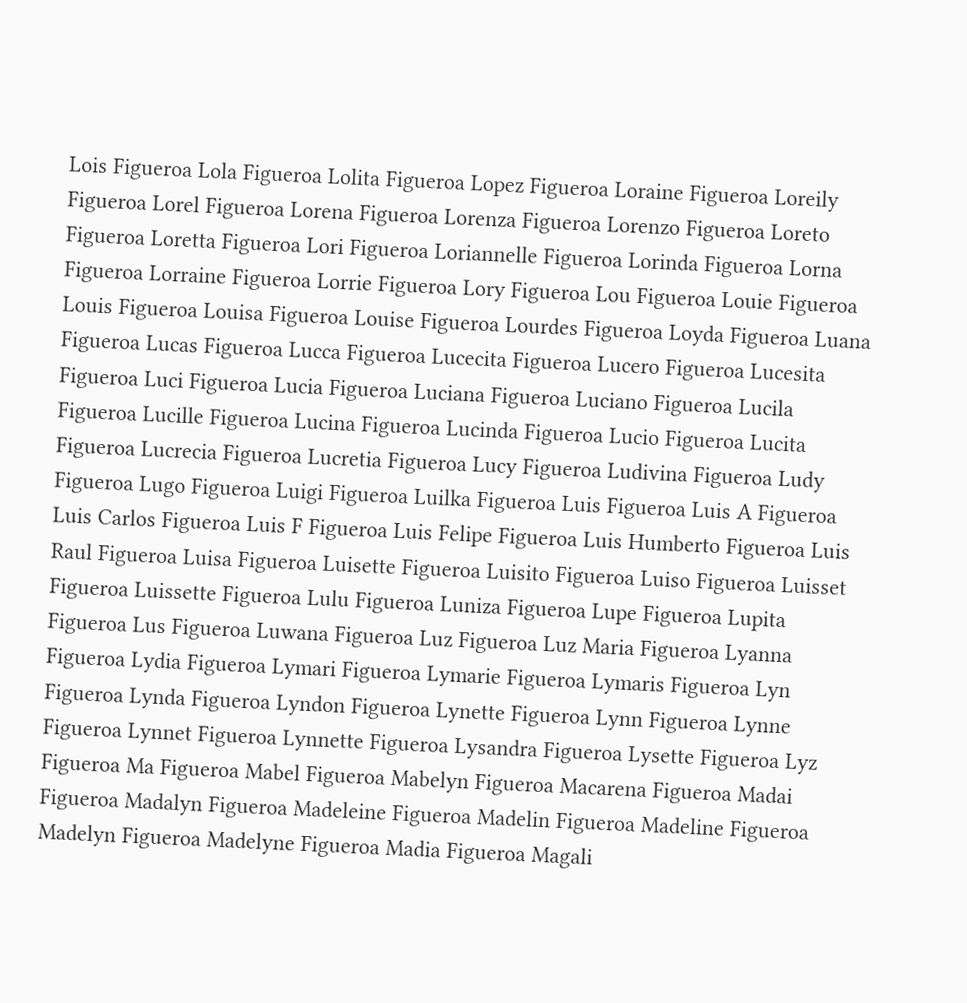Lois Figueroa Lola Figueroa Lolita Figueroa Lopez Figueroa Loraine Figueroa Loreily Figueroa Lorel Figueroa Lorena Figueroa Lorenza Figueroa Lorenzo Figueroa Loreto Figueroa Loretta Figueroa Lori Figueroa Loriannelle Figueroa Lorinda Figueroa Lorna Figueroa Lorraine Figueroa Lorrie Figueroa Lory Figueroa Lou Figueroa Louie Figueroa Louis Figueroa Louisa Figueroa Louise Figueroa Lourdes Figueroa Loyda Figueroa Luana Figueroa Lucas Figueroa Lucca Figueroa Lucecita Figueroa Lucero Figueroa Lucesita Figueroa Luci Figueroa Lucia Figueroa Luciana Figueroa Luciano Figueroa Lucila Figueroa Lucille Figueroa Lucina Figueroa Lucinda Figueroa Lucio Figueroa Lucita Figueroa Lucrecia Figueroa Lucretia Figueroa Lucy Figueroa Ludivina Figueroa Ludy Figueroa Lugo Figueroa Luigi Figueroa Luilka Figueroa Luis Figueroa Luis A Figueroa Luis Carlos Figueroa Luis F Figueroa Luis Felipe Figueroa Luis Humberto Figueroa Luis Raul Figueroa Luisa Figueroa Luisette Figueroa Luisito Figueroa Luiso Figueroa Luisset Figueroa Luissette Figueroa Lulu Figueroa Luniza Figueroa Lupe Figueroa Lupita Figueroa Lus Figueroa Luwana Figueroa Luz Figueroa Luz Maria Figueroa Lyanna Figueroa Lydia Figueroa Lymari Figueroa Lymarie Figueroa Lymaris Figueroa Lyn Figueroa Lynda Figueroa Lyndon Figueroa Lynette Figueroa Lynn Figueroa Lynne Figueroa Lynnet Figueroa Lynnette Figueroa Lysandra Figueroa Lysette Figueroa Lyz Figueroa Ma Figueroa Mabel Figueroa Mabelyn Figueroa Macarena Figueroa Madai Figueroa Madalyn Figueroa Madeleine Figueroa Madelin Figueroa Madeline Figueroa Madelyn Figueroa Madelyne Figueroa Madia Figueroa Magali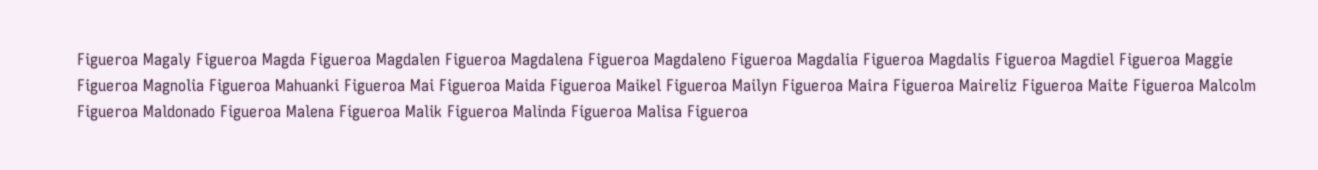Figueroa Magaly Figueroa Magda Figueroa Magdalen Figueroa Magdalena Figueroa Magdaleno Figueroa Magdalia Figueroa Magdalis Figueroa Magdiel Figueroa Maggie Figueroa Magnolia Figueroa Mahuanki Figueroa Mai Figueroa Maida Figueroa Maikel Figueroa Mailyn Figueroa Maira Figueroa Maireliz Figueroa Maite Figueroa Malcolm Figueroa Maldonado Figueroa Malena Figueroa Malik Figueroa Malinda Figueroa Malisa Figueroa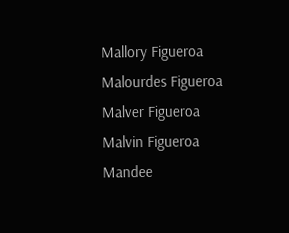Mallory Figueroa Malourdes Figueroa Malver Figueroa Malvin Figueroa Mandee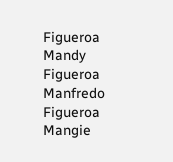Figueroa Mandy Figueroa Manfredo Figueroa Mangie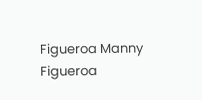Figueroa Manny Figueroa